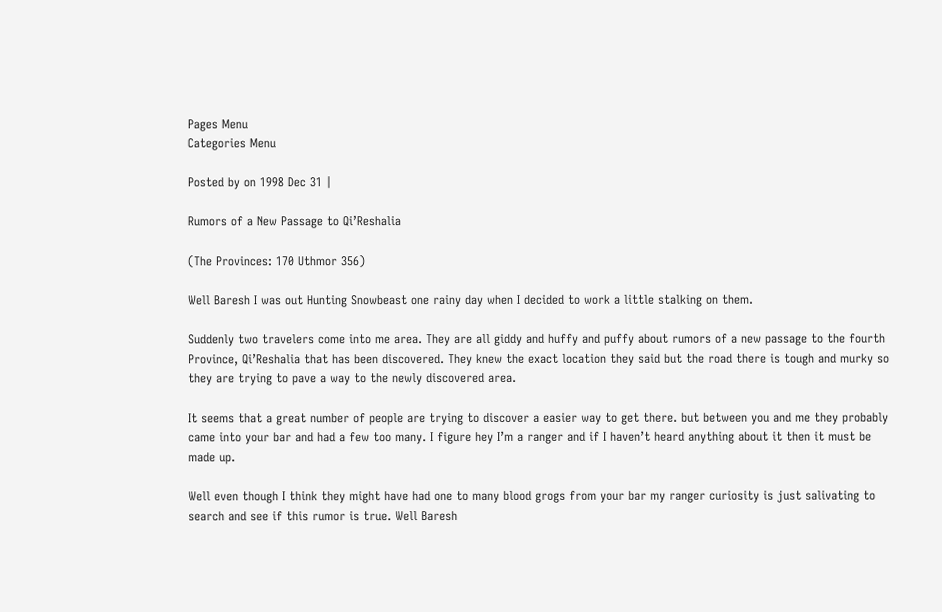Pages Menu
Categories Menu

Posted by on 1998 Dec 31 |

Rumors of a New Passage to Qi’Reshalia

(The Provinces: 170 Uthmor 356)

Well Baresh I was out Hunting Snowbeast one rainy day when I decided to work a little stalking on them.

Suddenly two travelers come into me area. They are all giddy and huffy and puffy about rumors of a new passage to the fourth Province, Qi’Reshalia that has been discovered. They knew the exact location they said but the road there is tough and murky so they are trying to pave a way to the newly discovered area.

It seems that a great number of people are trying to discover a easier way to get there. but between you and me they probably came into your bar and had a few too many. I figure hey I’m a ranger and if I haven’t heard anything about it then it must be made up.

Well even though I think they might have had one to many blood grogs from your bar my ranger curiosity is just salivating to search and see if this rumor is true. Well Baresh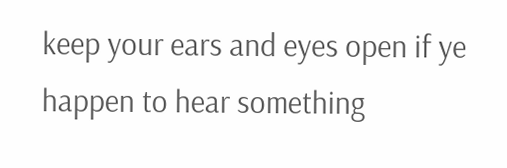keep your ears and eyes open if ye happen to hear something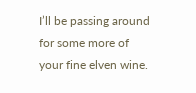I’ll be passing around for some more of your fine elven wine.